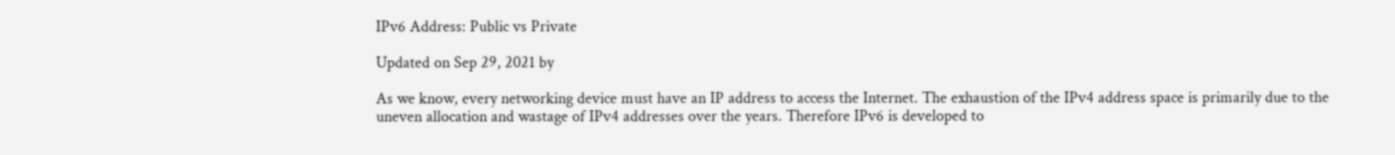IPv6 Address: Public vs Private

Updated on Sep 29, 2021 by

As we know, every networking device must have an IP address to access the Internet. The exhaustion of the IPv4 address space is primarily due to the uneven allocation and wastage of IPv4 addresses over the years. Therefore IPv6 is developed to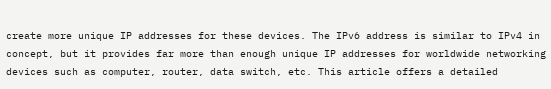create more unique IP addresses for these devices. The IPv6 address is similar to IPv4 in concept, but it provides far more than enough unique IP addresses for worldwide networking devices such as computer, router, data switch, etc. This article offers a detailed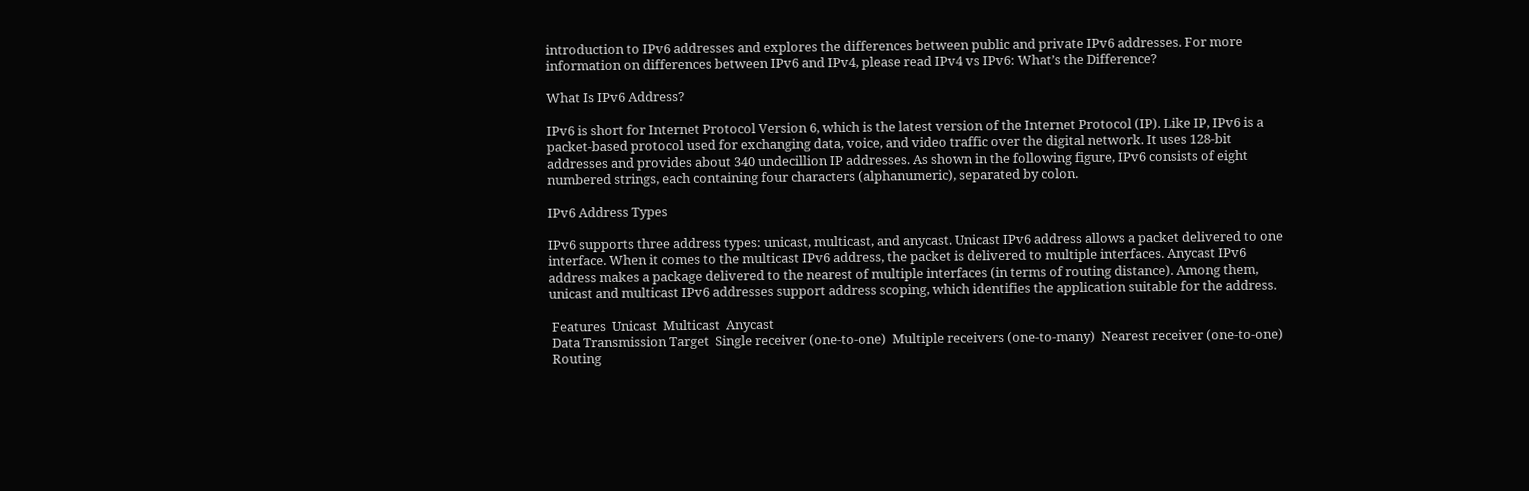introduction to IPv6 addresses and explores the differences between public and private IPv6 addresses. For more information on differences between IPv6 and IPv4, please read IPv4 vs IPv6: What’s the Difference?

What Is IPv6 Address?

IPv6 is short for Internet Protocol Version 6, which is the latest version of the Internet Protocol (IP). Like IP, IPv6 is a packet-based protocol used for exchanging data, voice, and video traffic over the digital network. It uses 128-bit addresses and provides about 340 undecillion IP addresses. As shown in the following figure, IPv6 consists of eight numbered strings, each containing four characters (alphanumeric), separated by colon.

IPv6 Address Types

IPv6 supports three address types: unicast, multicast, and anycast. Unicast IPv6 address allows a packet delivered to one interface. When it comes to the multicast IPv6 address, the packet is delivered to multiple interfaces. Anycast IPv6 address makes a package delivered to the nearest of multiple interfaces (in terms of routing distance). Among them, unicast and multicast IPv6 addresses support address scoping, which identifies the application suitable for the address.

 Features  Unicast  Multicast  Anycast
 Data Transmission Target  Single receiver (one-to-one)  Multiple receivers (one-to-many)  Nearest receiver (one-to-one)
 Routing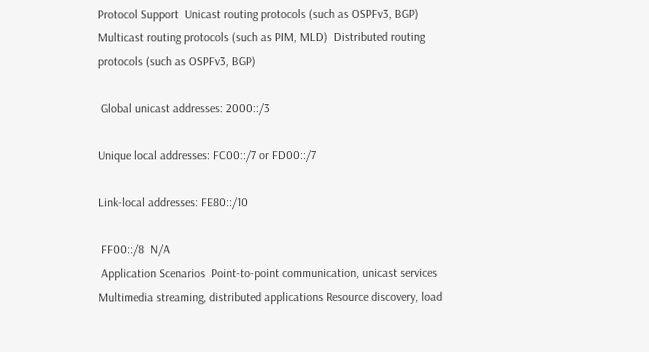Protocol Support  Unicast routing protocols (such as OSPFv3, BGP)   Multicast routing protocols (such as PIM, MLD)  Distributed routing protocols (such as OSPFv3, BGP)

 Global unicast addresses: 2000::/3

Unique local addresses: FC00::/7 or FD00::/7

Link-local addresses: FE80::/10

 FF00::/8  N/A
 Application Scenarios  Point-to-point communication, unicast services  Multimedia streaming, distributed applications Resource discovery, load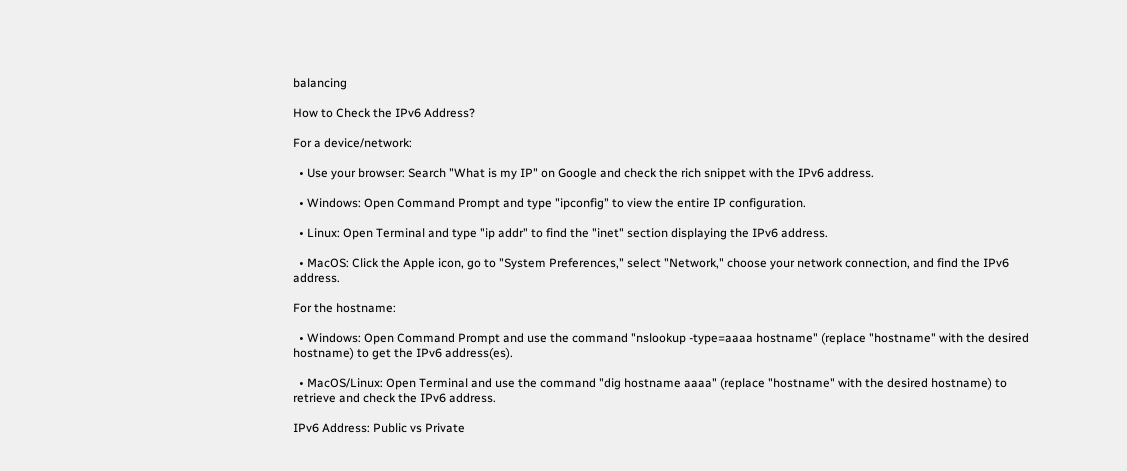balancing

How to Check the IPv6 Address?

For a device/network:

  • Use your browser: Search "What is my IP" on Google and check the rich snippet with the IPv6 address.

  • Windows: Open Command Prompt and type "ipconfig" to view the entire IP configuration.

  • Linux: Open Terminal and type "ip addr" to find the "inet" section displaying the IPv6 address.

  • MacOS: Click the Apple icon, go to "System Preferences," select "Network," choose your network connection, and find the IPv6 address.

For the hostname:

  • Windows: Open Command Prompt and use the command "nslookup -type=aaaa hostname" (replace "hostname" with the desired hostname) to get the IPv6 address(es).

  • MacOS/Linux: Open Terminal and use the command "dig hostname aaaa" (replace "hostname" with the desired hostname) to retrieve and check the IPv6 address.

IPv6 Address: Public vs Private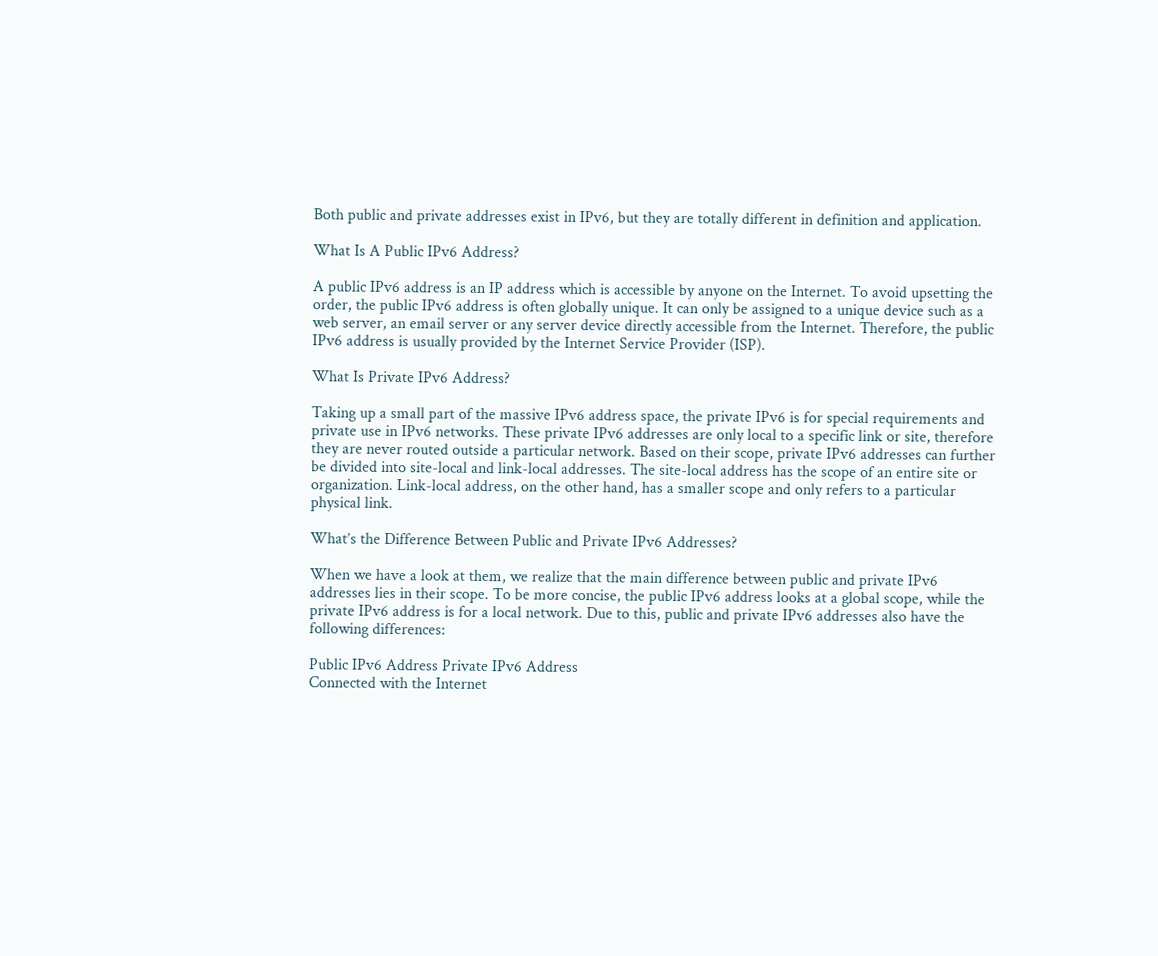Both public and private addresses exist in IPv6, but they are totally different in definition and application.

What Is A Public IPv6 Address?

A public IPv6 address is an IP address which is accessible by anyone on the Internet. To avoid upsetting the order, the public IPv6 address is often globally unique. It can only be assigned to a unique device such as a web server, an email server or any server device directly accessible from the Internet. Therefore, the public IPv6 address is usually provided by the Internet Service Provider (ISP).

What Is Private IPv6 Address?

Taking up a small part of the massive IPv6 address space, the private IPv6 is for special requirements and private use in IPv6 networks. These private IPv6 addresses are only local to a specific link or site, therefore they are never routed outside a particular network. Based on their scope, private IPv6 addresses can further be divided into site-local and link-local addresses. The site-local address has the scope of an entire site or organization. Link-local address, on the other hand, has a smaller scope and only refers to a particular physical link.

What’s the Difference Between Public and Private IPv6 Addresses?

When we have a look at them, we realize that the main difference between public and private IPv6 addresses lies in their scope. To be more concise, the public IPv6 address looks at a global scope, while the private IPv6 address is for a local network. Due to this, public and private IPv6 addresses also have the following differences:

Public IPv6 Address Private IPv6 Address
Connected with the Internet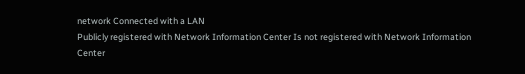network Connected with a LAN
Publicly registered with Network Information Center Is not registered with Network Information Center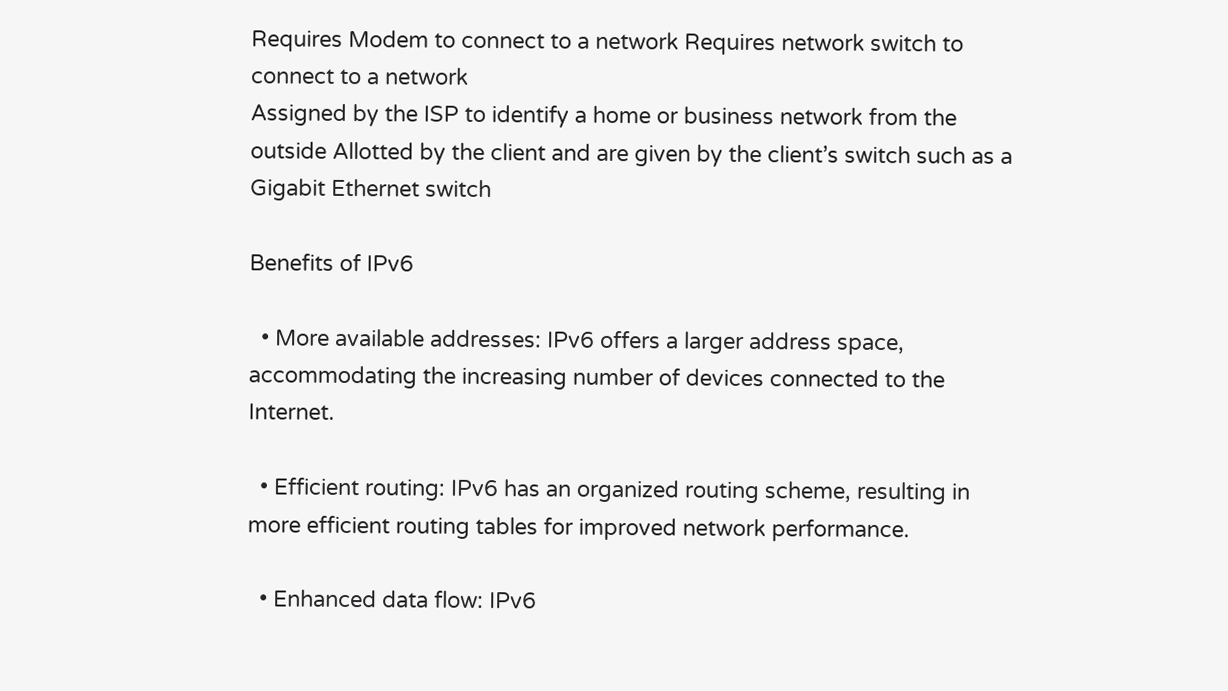Requires Modem to connect to a network Requires network switch to connect to a network
Assigned by the ISP to identify a home or business network from the outside Allotted by the client and are given by the client’s switch such as a Gigabit Ethernet switch

Benefits of IPv6

  • More available addresses: IPv6 offers a larger address space, accommodating the increasing number of devices connected to the Internet.

  • Efficient routing: IPv6 has an organized routing scheme, resulting in more efficient routing tables for improved network performance.

  • Enhanced data flow: IPv6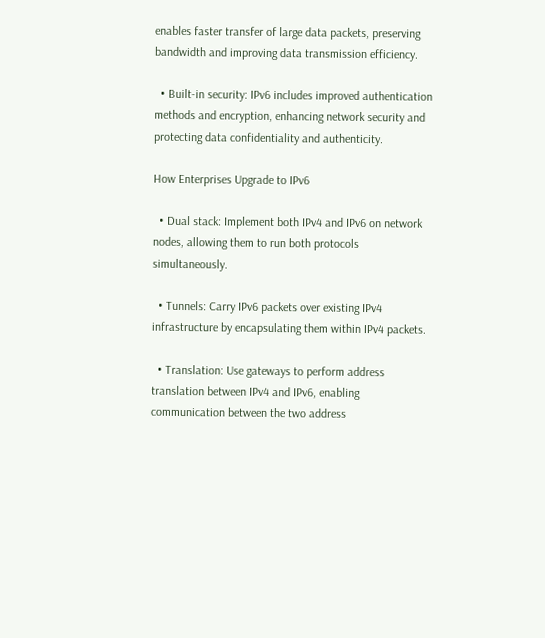enables faster transfer of large data packets, preserving bandwidth and improving data transmission efficiency.

  • Built-in security: IPv6 includes improved authentication methods and encryption, enhancing network security and protecting data confidentiality and authenticity.

How Enterprises Upgrade to IPv6

  • Dual stack: Implement both IPv4 and IPv6 on network nodes, allowing them to run both protocols simultaneously.

  • Tunnels: Carry IPv6 packets over existing IPv4 infrastructure by encapsulating them within IPv4 packets.

  • Translation: Use gateways to perform address translation between IPv4 and IPv6, enabling communication between the two address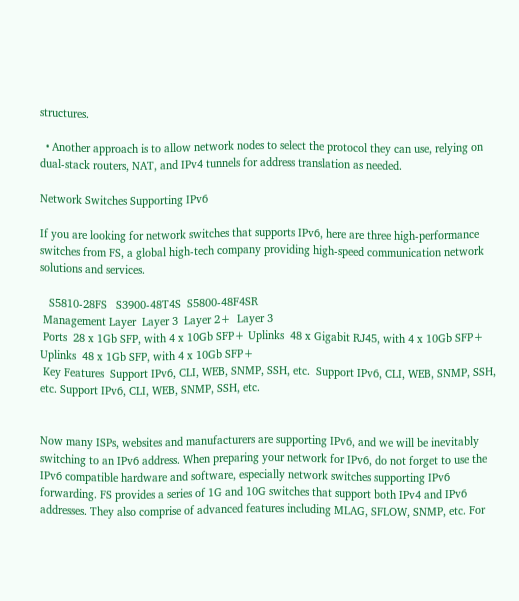structures.

  • Another approach is to allow network nodes to select the protocol they can use, relying on dual-stack routers, NAT, and IPv4 tunnels for address translation as needed.

Network Switches Supporting IPv6

If you are looking for network switches that supports IPv6, here are three high-performance switches from FS, a global high-tech company providing high-speed communication network solutions and services.

   S5810-28FS   S3900-48T4S  S5800-48F4SR
 Management Layer  Layer 3  Layer 2+  Layer 3
 Ports  28 x 1Gb SFP, with 4 x 10Gb SFP+ Uplinks  48 x Gigabit RJ45, with 4 x 10Gb SFP+ Uplinks  48 x 1Gb SFP, with 4 x 10Gb SFP+
 Key Features  Support IPv6, CLI, WEB, SNMP, SSH, etc.  Support IPv6, CLI, WEB, SNMP, SSH, etc. Support IPv6, CLI, WEB, SNMP, SSH, etc.


Now many ISPs, websites and manufacturers are supporting IPv6, and we will be inevitably switching to an IPv6 address. When preparing your network for IPv6, do not forget to use the IPv6 compatible hardware and software, especially network switches supporting IPv6 forwarding. FS provides a series of 1G and 10G switches that support both IPv4 and IPv6 addresses. They also comprise of advanced features including MLAG, SFLOW, SNMP, etc. For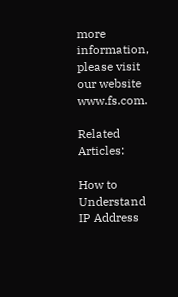more information, please visit our website www.fs.com.

Related Articles:

How to Understand IP Address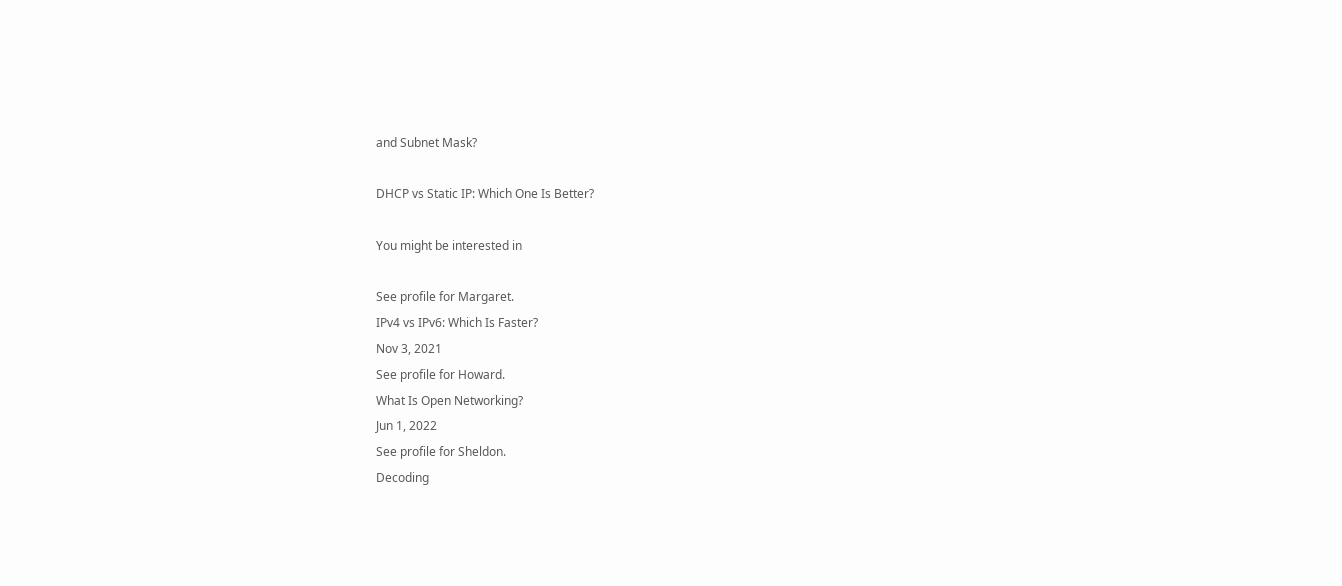and Subnet Mask?

DHCP vs Static IP: Which One Is Better?

You might be interested in

See profile for Margaret.
IPv4 vs IPv6: Which Is Faster?
Nov 3, 2021
See profile for Howard.
What Is Open Networking?
Jun 1, 2022
See profile for Sheldon.
Decoding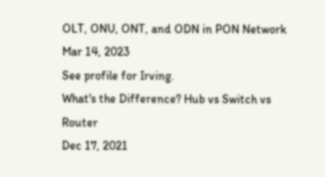OLT, ONU, ONT, and ODN in PON Network
Mar 14, 2023
See profile for Irving.
What's the Difference? Hub vs Switch vs Router
Dec 17, 2021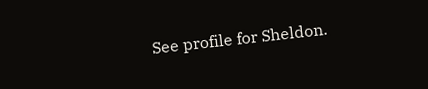See profile for Sheldon.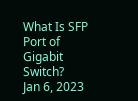What Is SFP Port of Gigabit Switch?
Jan 6, 2023